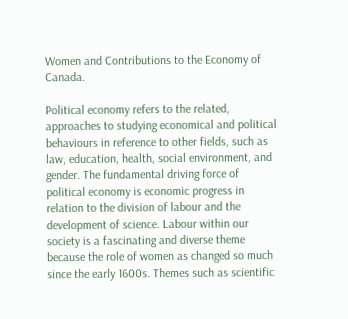Women and Contributions to the Economy of Canada.

Political economy refers to the related, approaches to studying economical and political behaviours in reference to other fields, such as law, education, health, social environment, and gender. The fundamental driving force of political economy is economic progress in relation to the division of labour and the development of science. Labour within our society is a fascinating and diverse theme because the role of women as changed so much since the early 1600s. Themes such as scientific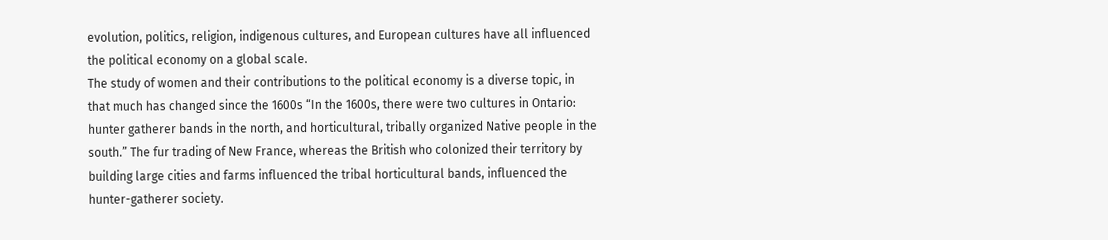evolution, politics, religion, indigenous cultures, and European cultures have all influenced the political economy on a global scale.
The study of women and their contributions to the political economy is a diverse topic, in that much has changed since the 1600s “In the 1600s, there were two cultures in Ontario: hunter gatherer bands in the north, and horticultural, tribally organized Native people in the south.” The fur trading of New France, whereas the British who colonized their territory by building large cities and farms influenced the tribal horticultural bands, influenced the hunter-gatherer society.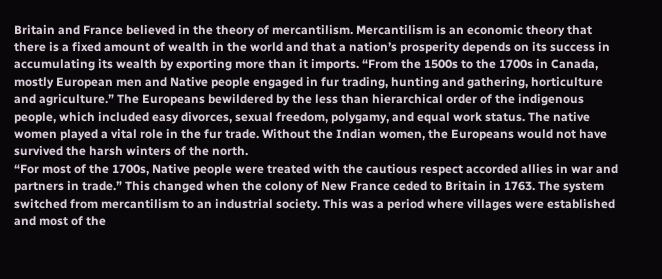Britain and France believed in the theory of mercantilism. Mercantilism is an economic theory that there is a fixed amount of wealth in the world and that a nation’s prosperity depends on its success in accumulating its wealth by exporting more than it imports. “From the 1500s to the 1700s in Canada, mostly European men and Native people engaged in fur trading, hunting and gathering, horticulture and agriculture.” The Europeans bewildered by the less than hierarchical order of the indigenous people, which included easy divorces, sexual freedom, polygamy, and equal work status. The native women played a vital role in the fur trade. Without the Indian women, the Europeans would not have survived the harsh winters of the north.
“For most of the 1700s, Native people were treated with the cautious respect accorded allies in war and partners in trade.” This changed when the colony of New France ceded to Britain in 1763. The system switched from mercantilism to an industrial society. This was a period where villages were established and most of the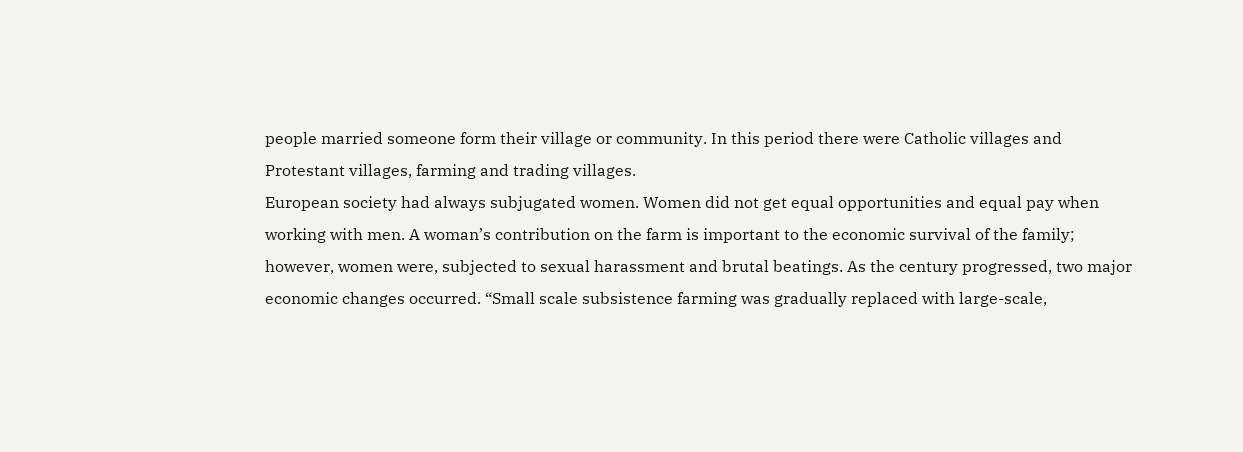people married someone form their village or community. In this period there were Catholic villages and Protestant villages, farming and trading villages.
European society had always subjugated women. Women did not get equal opportunities and equal pay when working with men. A woman’s contribution on the farm is important to the economic survival of the family; however, women were, subjected to sexual harassment and brutal beatings. As the century progressed, two major economic changes occurred. “Small scale subsistence farming was gradually replaced with large-scale,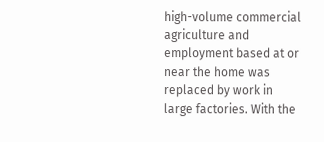high-volume commercial agriculture and employment based at or near the home was replaced by work in large factories. With the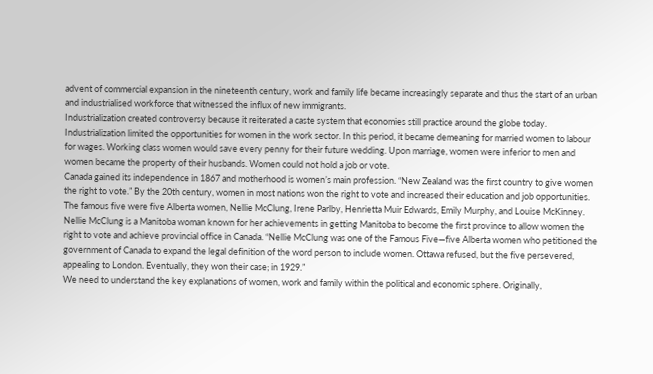advent of commercial expansion in the nineteenth century, work and family life became increasingly separate and thus the start of an urban and industrialised workforce that witnessed the influx of new immigrants.
Industrialization created controversy because it reiterated a caste system that economies still practice around the globe today. Industrialization limited the opportunities for women in the work sector. In this period, it became demeaning for married women to labour for wages. Working class women would save every penny for their future wedding. Upon marriage, women were inferior to men and women became the property of their husbands. Women could not hold a job or vote.
Canada gained its independence in 1867 and motherhood is women’s main profession. “New Zealand was the first country to give women the right to vote.” By the 20th century, women in most nations won the right to vote and increased their education and job opportunities. The famous five were five Alberta women, Nellie McClung, Irene Parlby, Henrietta Muir Edwards, Emily Murphy, and Louise McKinney. Nellie McClung is a Manitoba woman known for her achievements in getting Manitoba to become the first province to allow women the right to vote and achieve provincial office in Canada. “Nellie McClung was one of the Famous Five—five Alberta women who petitioned the government of Canada to expand the legal definition of the word person to include women. Ottawa refused, but the five persevered, appealing to London. Eventually, they won their case; in 1929.”
We need to understand the key explanations of women, work and family within the political and economic sphere. Originally,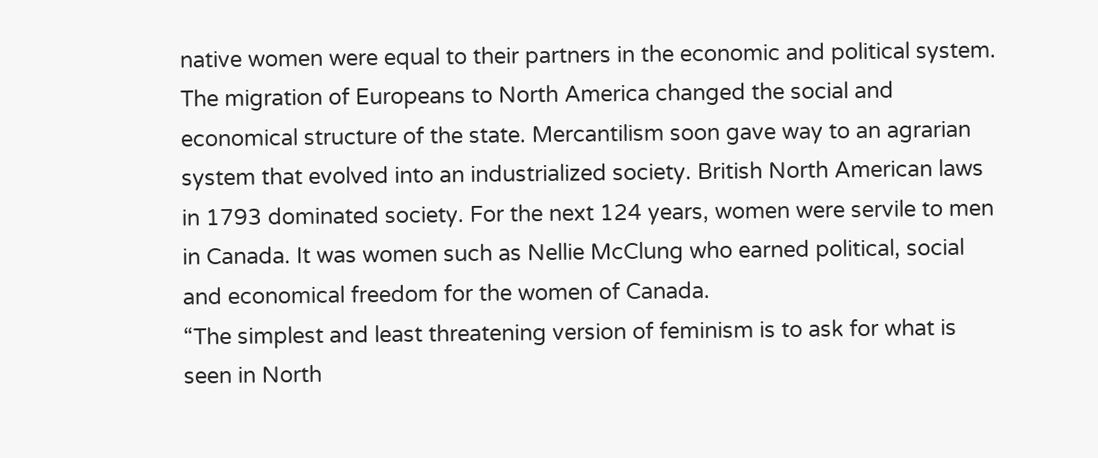native women were equal to their partners in the economic and political system. The migration of Europeans to North America changed the social and economical structure of the state. Mercantilism soon gave way to an agrarian system that evolved into an industrialized society. British North American laws in 1793 dominated society. For the next 124 years, women were servile to men in Canada. It was women such as Nellie McClung who earned political, social and economical freedom for the women of Canada.
“The simplest and least threatening version of feminism is to ask for what is seen in North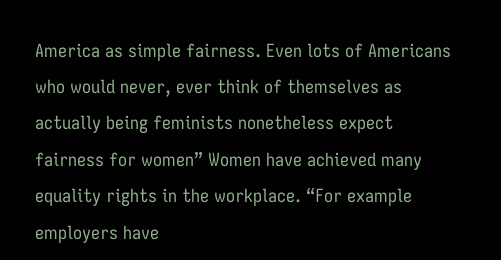America as simple fairness. Even lots of Americans who would never, ever think of themselves as actually being feminists nonetheless expect fairness for women” Women have achieved many equality rights in the workplace. “For example employers have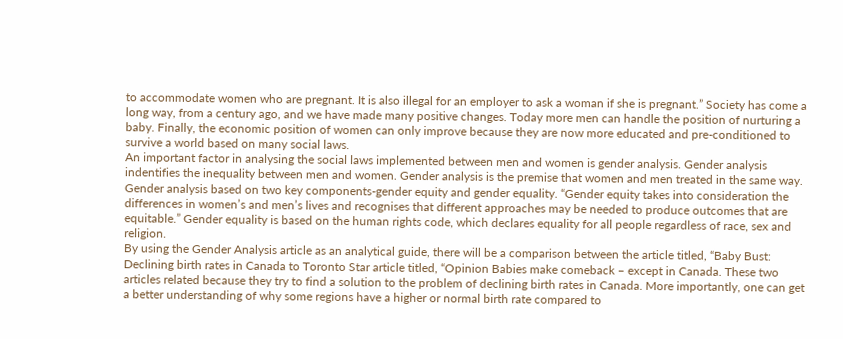to accommodate women who are pregnant. It is also illegal for an employer to ask a woman if she is pregnant.” Society has come a long way, from a century ago, and we have made many positive changes. Today more men can handle the position of nurturing a baby. Finally, the economic position of women can only improve because they are now more educated and pre-conditioned to survive a world based on many social laws.
An important factor in analysing the social laws implemented between men and women is gender analysis. Gender analysis indentifies the inequality between men and women. Gender analysis is the premise that women and men treated in the same way. Gender analysis based on two key components-gender equity and gender equality. “Gender equity takes into consideration the differences in women’s and men’s lives and recognises that different approaches may be needed to produce outcomes that are equitable.” Gender equality is based on the human rights code, which declares equality for all people regardless of race, sex and religion.
By using the Gender Analysis article as an analytical guide, there will be a comparison between the article titled, “Baby Bust: Declining birth rates in Canada to Toronto Star article titled, “Opinion Babies make comeback – except in Canada. These two articles related because they try to find a solution to the problem of declining birth rates in Canada. More importantly, one can get a better understanding of why some regions have a higher or normal birth rate compared to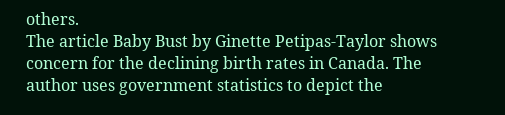others.
The article Baby Bust by Ginette Petipas-Taylor shows concern for the declining birth rates in Canada. The author uses government statistics to depict the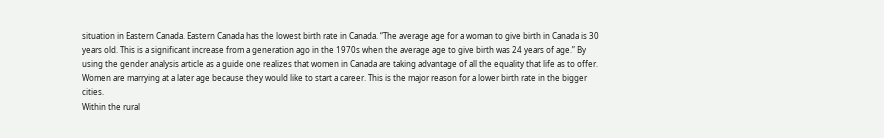situation in Eastern Canada. Eastern Canada has the lowest birth rate in Canada. “The average age for a woman to give birth in Canada is 30 years old. This is a significant increase from a generation ago in the 1970s when the average age to give birth was 24 years of age.” By using the gender analysis article as a guide one realizes that women in Canada are taking advantage of all the equality that life as to offer. Women are marrying at a later age because they would like to start a career. This is the major reason for a lower birth rate in the bigger cities.
Within the rural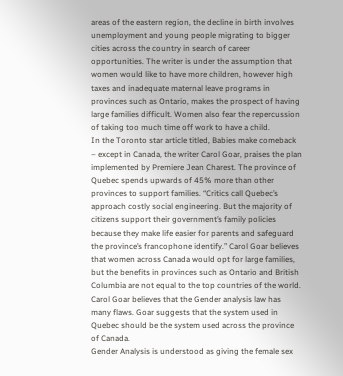areas of the eastern region, the decline in birth involves unemployment and young people migrating to bigger cities across the country in search of career opportunities. The writer is under the assumption that women would like to have more children, however high taxes and inadequate maternal leave programs in provinces such as Ontario, makes the prospect of having large families difficult. Women also fear the repercussion of taking too much time off work to have a child.
In the Toronto star article titled, Babies make comeback – except in Canada, the writer Carol Goar, praises the plan implemented by Premiere Jean Charest. The province of Quebec spends upwards of 45% more than other provinces to support families. “Critics call Quebec’s approach costly social engineering. But the majority of citizens support their government’s family policies because they make life easier for parents and safeguard the province’s francophone identify.” Carol Goar believes that women across Canada would opt for large families, but the benefits in provinces such as Ontario and British Columbia are not equal to the top countries of the world. Carol Goar believes that the Gender analysis law has many flaws. Goar suggests that the system used in Quebec should be the system used across the province of Canada.
Gender Analysis is understood as giving the female sex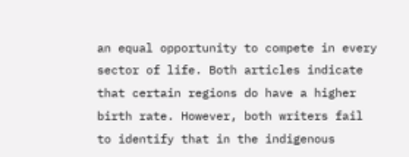an equal opportunity to compete in every sector of life. Both articles indicate that certain regions do have a higher birth rate. However, both writers fail to identify that in the indigenous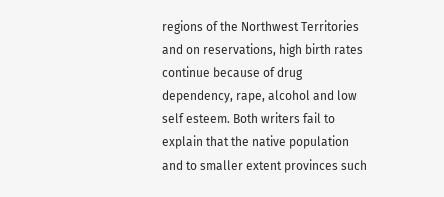regions of the Northwest Territories and on reservations, high birth rates continue because of drug dependency, rape, alcohol and low self esteem. Both writers fail to explain that the native population and to smaller extent provinces such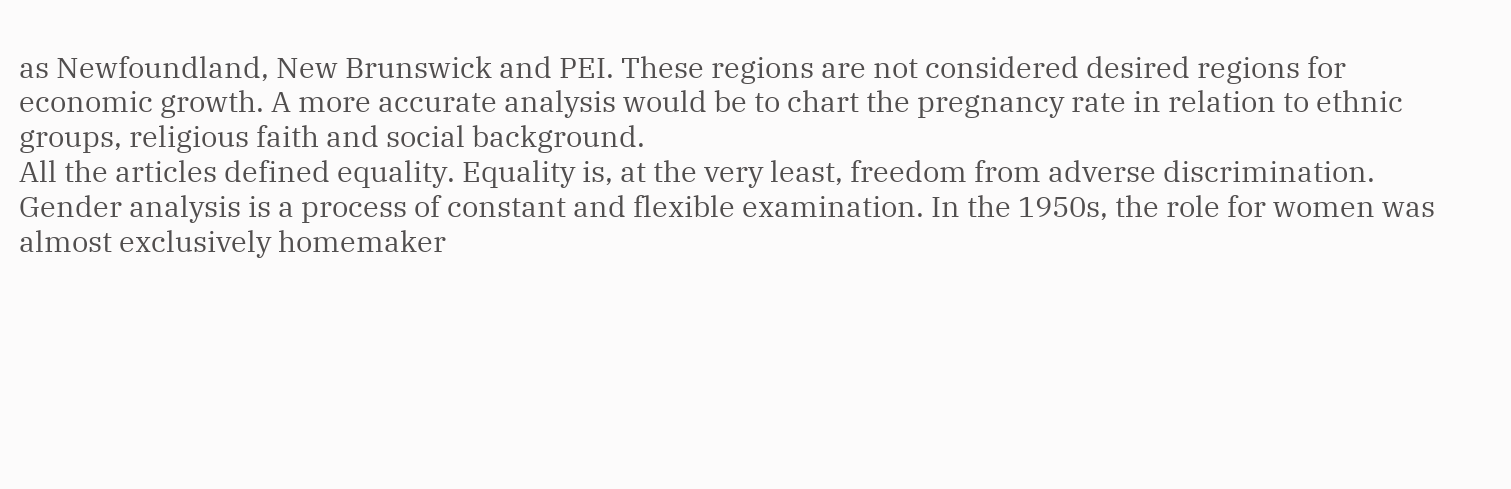as Newfoundland, New Brunswick and PEI. These regions are not considered desired regions for economic growth. A more accurate analysis would be to chart the pregnancy rate in relation to ethnic groups, religious faith and social background.
All the articles defined equality. Equality is, at the very least, freedom from adverse discrimination. Gender analysis is a process of constant and flexible examination. In the 1950s, the role for women was almost exclusively homemaker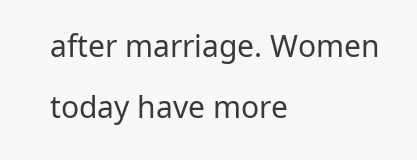after marriage. Women today have more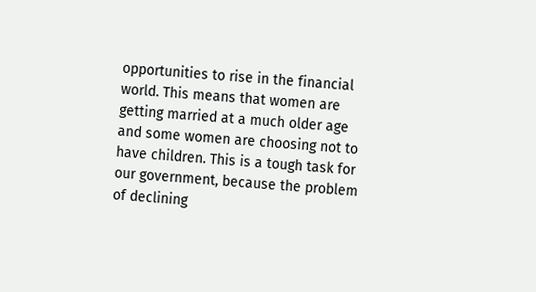opportunities to rise in the financial world. This means that women are getting married at a much older age and some women are choosing not to have children. This is a tough task for our government, because the problem of declining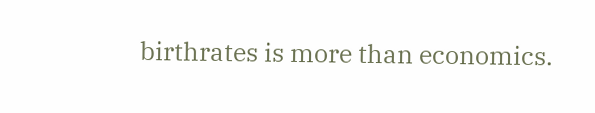birthrates is more than economics.